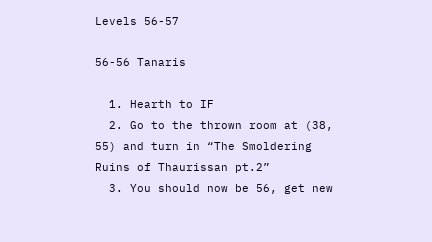Levels 56-57

56-56 Tanaris

  1. Hearth to IF
  2. Go to the thrown room at (38, 55) and turn in “The Smoldering Ruins of Thaurissan pt.2”
  3. You should now be 56, get new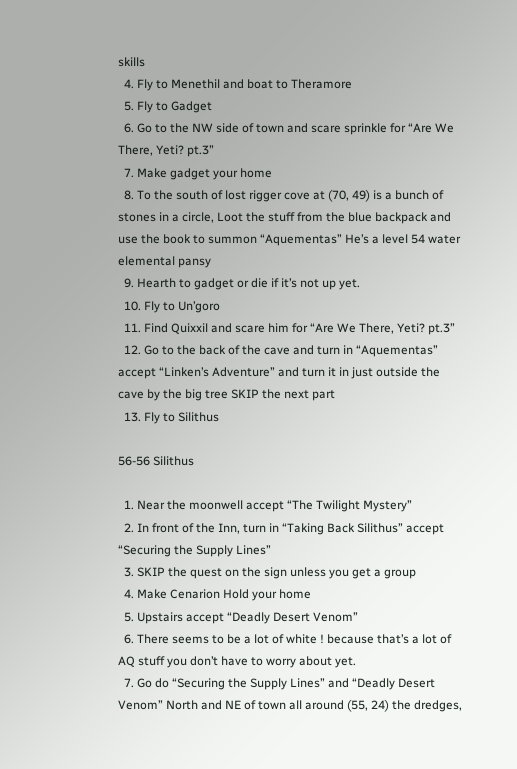skills
  4. Fly to Menethil and boat to Theramore
  5. Fly to Gadget
  6. Go to the NW side of town and scare sprinkle for “Are We There, Yeti? pt.3”
  7. Make gadget your home
  8. To the south of lost rigger cove at (70, 49) is a bunch of stones in a circle, Loot the stuff from the blue backpack and use the book to summon “Aquementas” He’s a level 54 water elemental pansy
  9. Hearth to gadget or die if it’s not up yet.
  10. Fly to Un’goro
  11. Find Quixxil and scare him for “Are We There, Yeti? pt.3”
  12. Go to the back of the cave and turn in “Aquementas” accept “Linken’s Adventure” and turn it in just outside the cave by the big tree SKIP the next part
  13. Fly to Silithus

56-56 Silithus

  1. Near the moonwell accept “The Twilight Mystery”
  2. In front of the Inn, turn in “Taking Back Silithus” accept “Securing the Supply Lines”
  3. SKIP the quest on the sign unless you get a group
  4. Make Cenarion Hold your home
  5. Upstairs accept “Deadly Desert Venom”
  6. There seems to be a lot of white ! because that’s a lot of AQ stuff you don’t have to worry about yet.
  7. Go do “Securing the Supply Lines” and “Deadly Desert Venom” North and NE of town all around (55, 24) the dredges,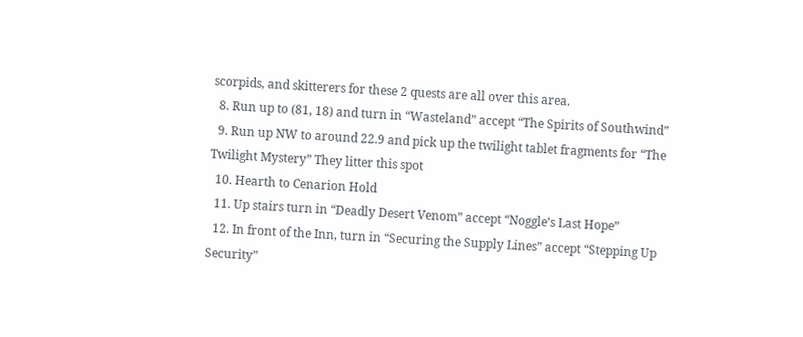scorpids, and skitterers for these 2 quests are all over this area.
  8. Run up to (81, 18) and turn in “Wasteland” accept “The Spirits of Southwind”
  9. Run up NW to around 22.9 and pick up the twilight tablet fragments for “The Twilight Mystery” They litter this spot
  10. Hearth to Cenarion Hold
  11. Up stairs turn in “Deadly Desert Venom” accept “Noggle’s Last Hope”
  12. In front of the Inn, turn in “Securing the Supply Lines” accept “Stepping Up Security”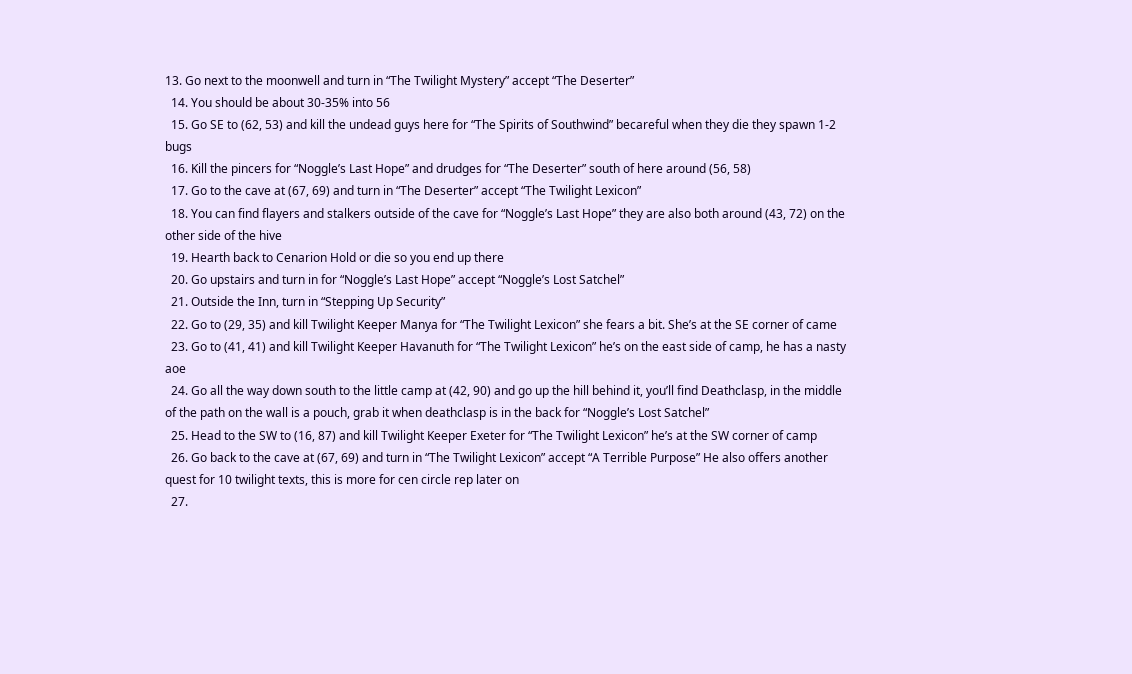13. Go next to the moonwell and turn in “The Twilight Mystery” accept “The Deserter”
  14. You should be about 30-35% into 56
  15. Go SE to (62, 53) and kill the undead guys here for “The Spirits of Southwind” becareful when they die they spawn 1-2 bugs
  16. Kill the pincers for “Noggle’s Last Hope” and drudges for “The Deserter” south of here around (56, 58)
  17. Go to the cave at (67, 69) and turn in “The Deserter” accept “The Twilight Lexicon”
  18. You can find flayers and stalkers outside of the cave for “Noggle’s Last Hope” they are also both around (43, 72) on the other side of the hive
  19. Hearth back to Cenarion Hold or die so you end up there
  20. Go upstairs and turn in for “Noggle’s Last Hope” accept “Noggle’s Lost Satchel”
  21. Outside the Inn, turn in “Stepping Up Security”
  22. Go to (29, 35) and kill Twilight Keeper Manya for “The Twilight Lexicon” she fears a bit. She’s at the SE corner of came
  23. Go to (41, 41) and kill Twilight Keeper Havanuth for “The Twilight Lexicon” he’s on the east side of camp, he has a nasty aoe
  24. Go all the way down south to the little camp at (42, 90) and go up the hill behind it, you’ll find Deathclasp, in the middle of the path on the wall is a pouch, grab it when deathclasp is in the back for “Noggle’s Lost Satchel”
  25. Head to the SW to (16, 87) and kill Twilight Keeper Exeter for “The Twilight Lexicon” he’s at the SW corner of camp
  26. Go back to the cave at (67, 69) and turn in “The Twilight Lexicon” accept “A Terrible Purpose” He also offers another quest for 10 twilight texts, this is more for cen circle rep later on
  27.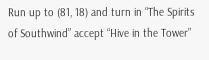Run up to (81, 18) and turn in “The Spirits of Southwind” accept “Hive in the Tower”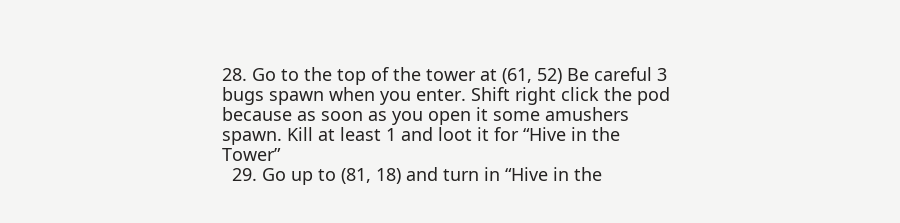28. Go to the top of the tower at (61, 52) Be careful 3 bugs spawn when you enter. Shift right click the pod because as soon as you open it some amushers spawn. Kill at least 1 and loot it for “Hive in the Tower”
  29. Go up to (81, 18) and turn in “Hive in the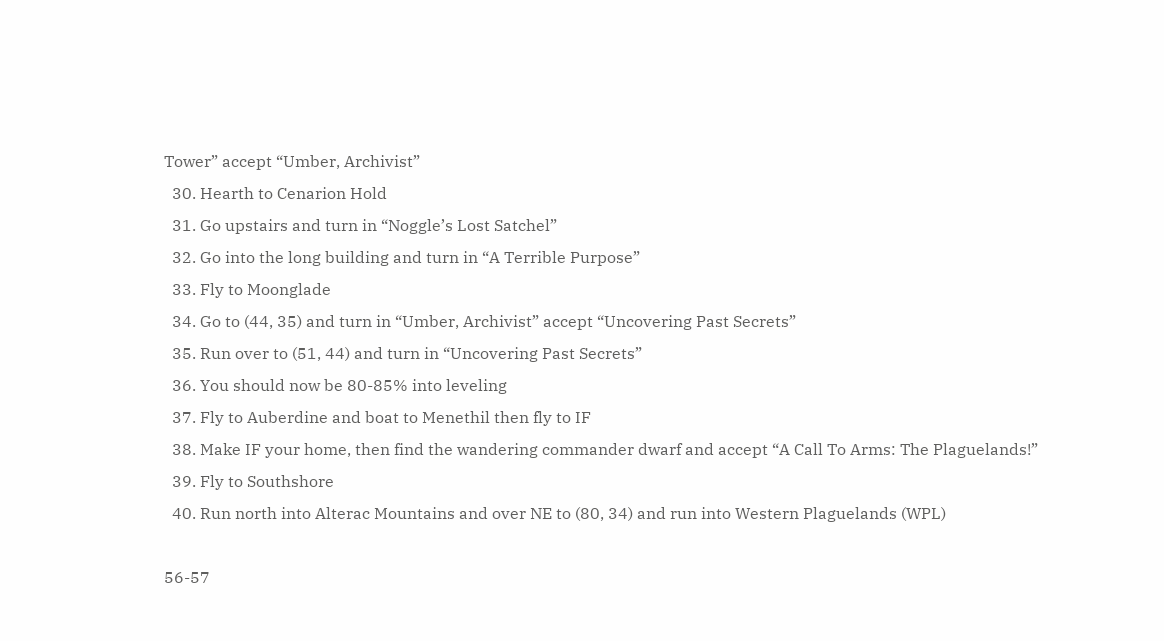Tower” accept “Umber, Archivist”
  30. Hearth to Cenarion Hold
  31. Go upstairs and turn in “Noggle’s Lost Satchel”
  32. Go into the long building and turn in “A Terrible Purpose”
  33. Fly to Moonglade
  34. Go to (44, 35) and turn in “Umber, Archivist” accept “Uncovering Past Secrets”
  35. Run over to (51, 44) and turn in “Uncovering Past Secrets”
  36. You should now be 80-85% into leveling
  37. Fly to Auberdine and boat to Menethil then fly to IF
  38. Make IF your home, then find the wandering commander dwarf and accept “A Call To Arms: The Plaguelands!”
  39. Fly to Southshore
  40. Run north into Alterac Mountains and over NE to (80, 34) and run into Western Plaguelands (WPL)

56-57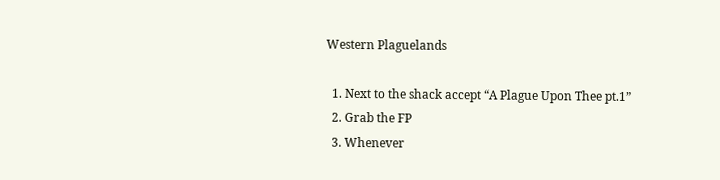Western Plaguelands

  1. Next to the shack accept “A Plague Upon Thee pt.1”
  2. Grab the FP
  3. Whenever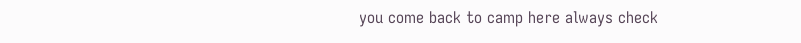you come back to camp here always check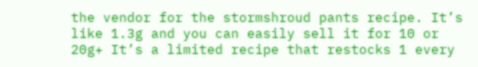the vendor for the stormshroud pants recipe. It’s like 1.3g and you can easily sell it for 10 or 20g+ It’s a limited recipe that restocks 1 every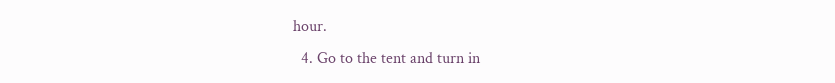hour.
  4. Go to the tent and turn in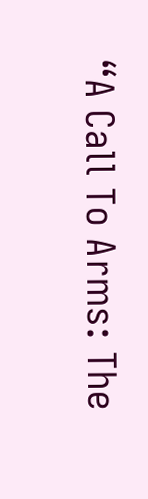“A Call To Arms: The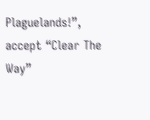Plaguelands!”, accept “Clear The Way”